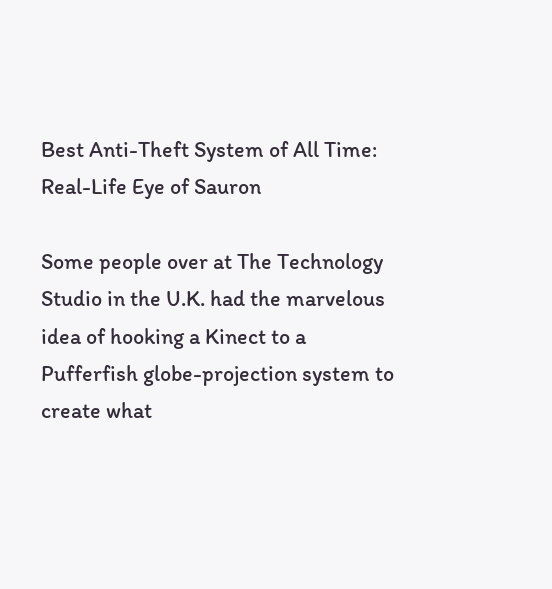Best Anti-Theft System of All Time: Real-Life Eye of Sauron

Some people over at The Technology Studio in the U.K. had the marvelous idea of hooking a Kinect to a Pufferfish globe-projection system to create what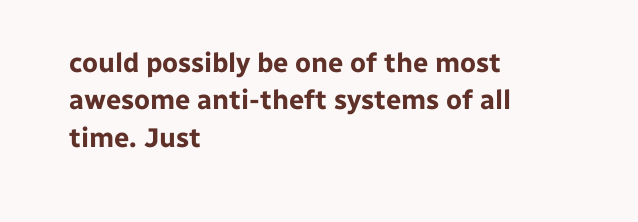could possibly be one of the most awesome anti-theft systems of all time. Just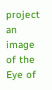project an image of the Eye of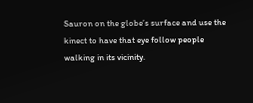Sauron on the globe’s surface and use the kinect to have that eye follow people walking in its vicinity.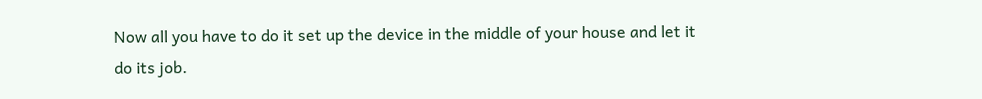Now all you have to do it set up the device in the middle of your house and let it do its job.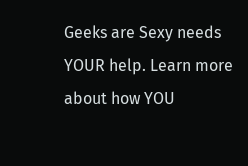Geeks are Sexy needs YOUR help. Learn more about how YOU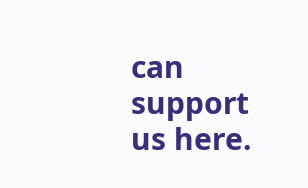can support us here.